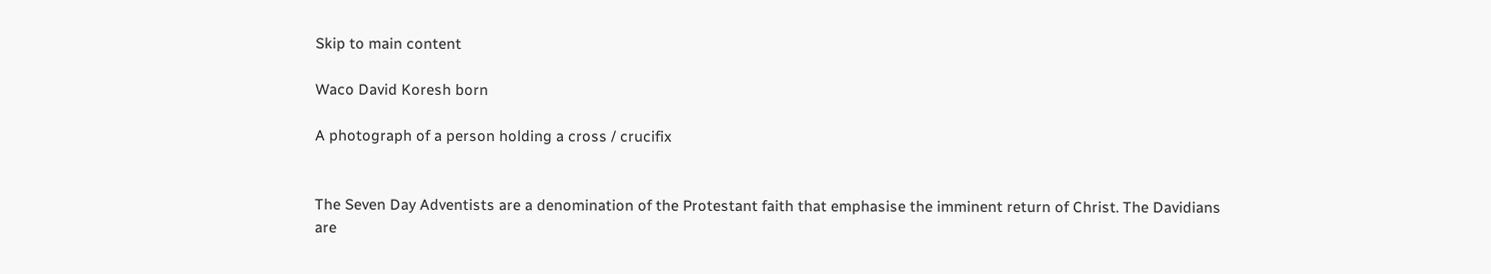Skip to main content

Waco David Koresh born

A photograph of a person holding a cross / crucifix


The Seven Day Adventists are a denomination of the Protestant faith that emphasise the imminent return of Christ. The Davidians are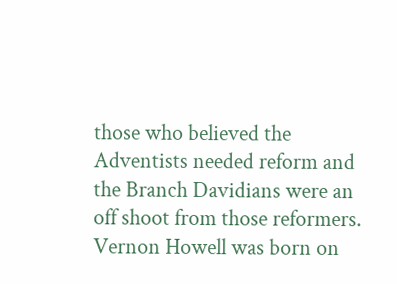those who believed the Adventists needed reform and the Branch Davidians were an off shoot from those reformers. Vernon Howell was born on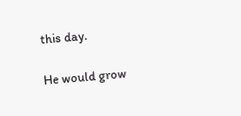this day.

He would grow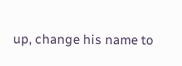up, change his name to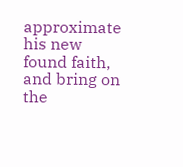approximate his new found faith, and bring on the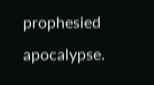prophesied apocalypse.